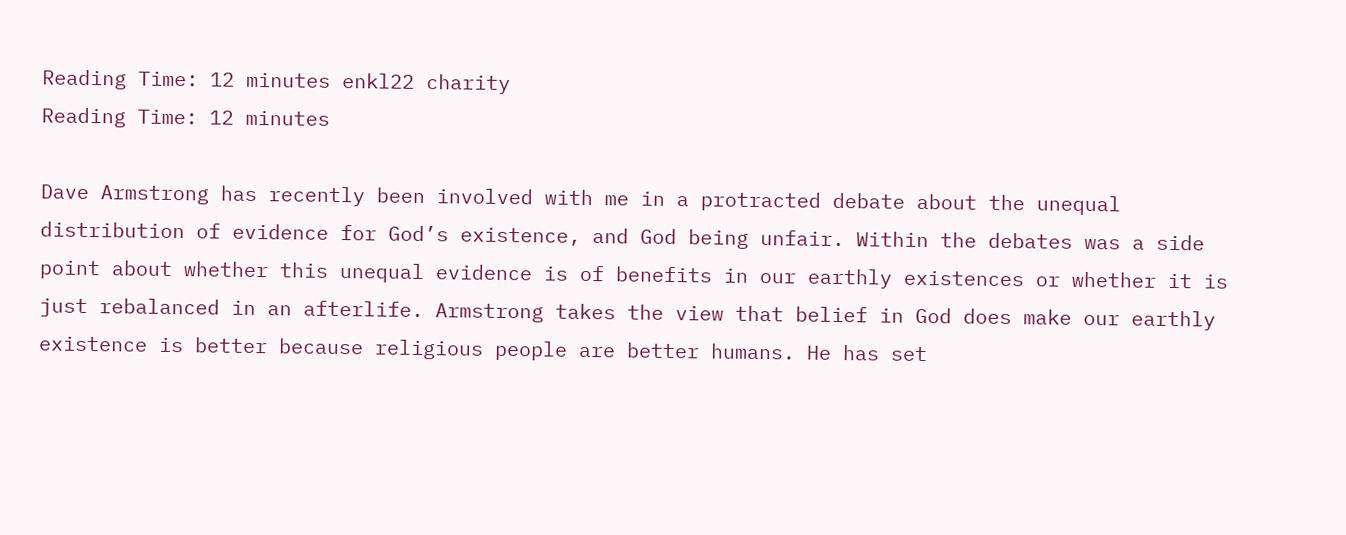Reading Time: 12 minutes enkl22 charity
Reading Time: 12 minutes

Dave Armstrong has recently been involved with me in a protracted debate about the unequal distribution of evidence for God’s existence, and God being unfair. Within the debates was a side point about whether this unequal evidence is of benefits in our earthly existences or whether it is just rebalanced in an afterlife. Armstrong takes the view that belief in God does make our earthly existence is better because religious people are better humans. He has set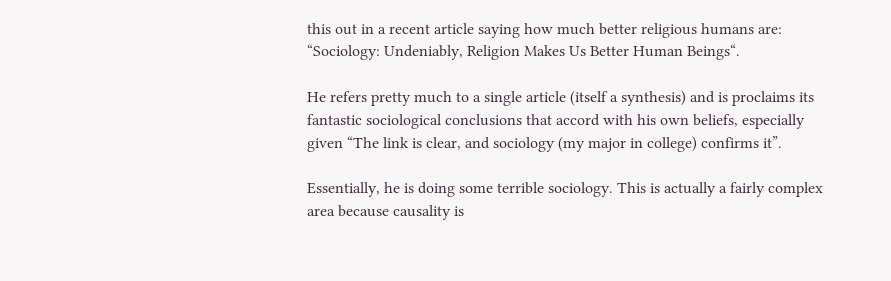this out in a recent article saying how much better religious humans are: “Sociology: Undeniably, Religion Makes Us Better Human Beings“.

He refers pretty much to a single article (itself a synthesis) and is proclaims its fantastic sociological conclusions that accord with his own beliefs, especially given “The link is clear, and sociology (my major in college) confirms it”.

Essentially, he is doing some terrible sociology. This is actually a fairly complex area because causality is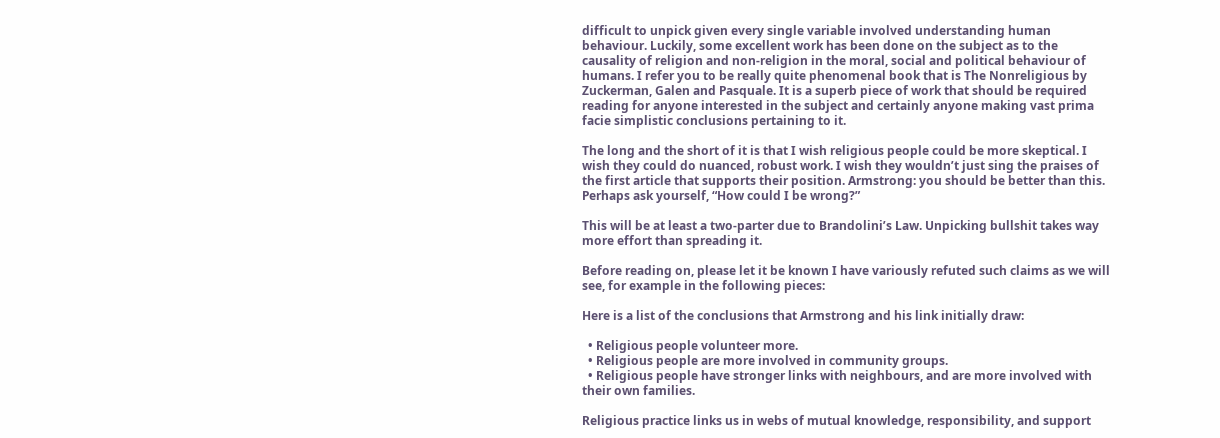difficult to unpick given every single variable involved understanding human behaviour. Luckily, some excellent work has been done on the subject as to the causality of religion and non-religion in the moral, social and political behaviour of humans. I refer you to be really quite phenomenal book that is The Nonreligious by Zuckerman, Galen and Pasquale. It is a superb piece of work that should be required reading for anyone interested in the subject and certainly anyone making vast prima facie simplistic conclusions pertaining to it.

The long and the short of it is that I wish religious people could be more skeptical. I wish they could do nuanced, robust work. I wish they wouldn’t just sing the praises of the first article that supports their position. Armstrong: you should be better than this. Perhaps ask yourself, “How could I be wrong?”

This will be at least a two-parter due to Brandolini’s Law. Unpicking bullshit takes way more effort than spreading it.

Before reading on, please let it be known I have variously refuted such claims as we will see, for example in the following pieces:

Here is a list of the conclusions that Armstrong and his link initially draw:

  • Religious people volunteer more.
  • Religious people are more involved in community groups.
  • Religious people have stronger links with neighbours, and are more involved with their own families.

Religious practice links us in webs of mutual knowledge, responsibility, and support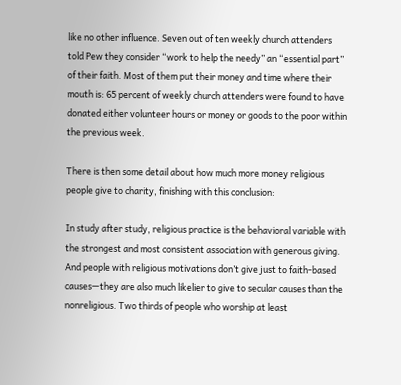like no other influence. Seven out of ten weekly church attenders told Pew they consider “work to help the needy” an “essential part” of their faith. Most of them put their money and time where their mouth is: 65 percent of weekly church attenders were found to have donated either volunteer hours or money or goods to the poor within the previous week.

There is then some detail about how much more money religious people give to charity, finishing with this conclusion:

In study after study, religious practice is the behavioral variable with the strongest and most consistent association with generous giving. And people with religious motivations don’t give just to faith-based causes—they are also much likelier to give to secular causes than the nonreligious. Two thirds of people who worship at least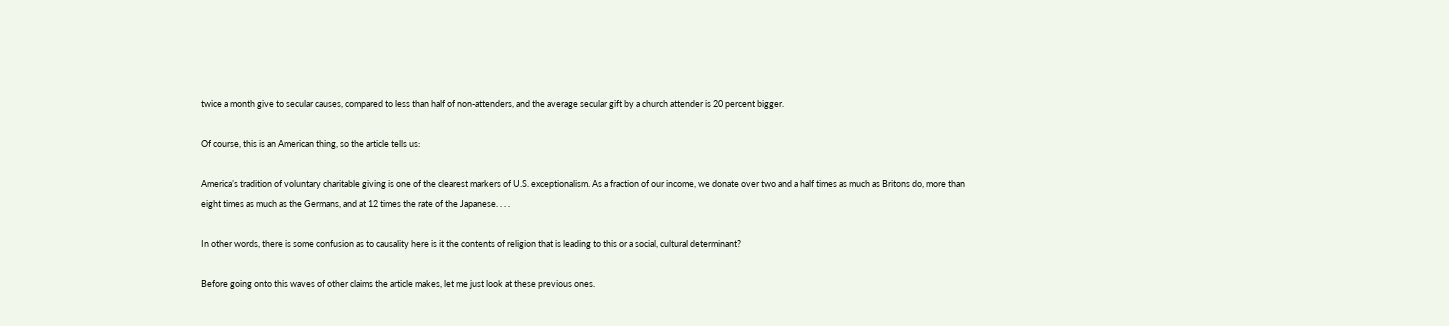twice a month give to secular causes, compared to less than half of non-attenders, and the average secular gift by a church attender is 20 percent bigger.

Of course, this is an American thing, so the article tells us:

America’s tradition of voluntary charitable giving is one of the clearest markers of U.S. exceptionalism. As a fraction of our income, we donate over two and a half times as much as Britons do, more than eight times as much as the Germans, and at 12 times the rate of the Japanese. . . .

In other words, there is some confusion as to causality here is it the contents of religion that is leading to this or a social, cultural determinant?

Before going onto this waves of other claims the article makes, let me just look at these previous ones.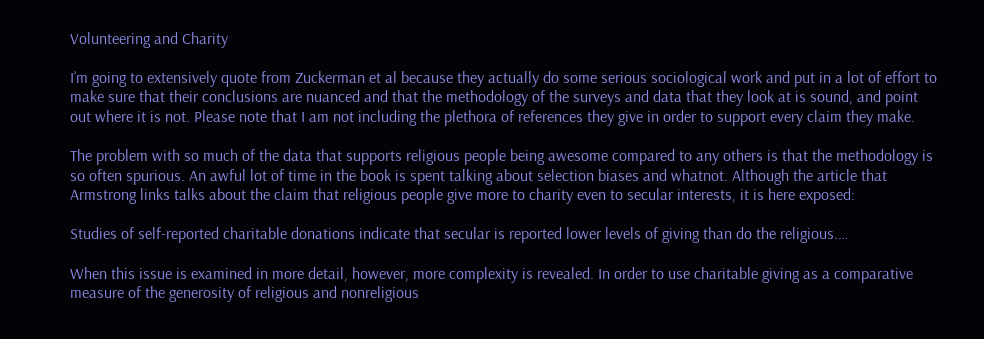Volunteering and Charity

I’m going to extensively quote from Zuckerman et al because they actually do some serious sociological work and put in a lot of effort to make sure that their conclusions are nuanced and that the methodology of the surveys and data that they look at is sound, and point out where it is not. Please note that I am not including the plethora of references they give in order to support every claim they make.

The problem with so much of the data that supports religious people being awesome compared to any others is that the methodology is so often spurious. An awful lot of time in the book is spent talking about selection biases and whatnot. Although the article that Armstrong links talks about the claim that religious people give more to charity even to secular interests, it is here exposed:

Studies of self-reported charitable donations indicate that secular is reported lower levels of giving than do the religious.…

When this issue is examined in more detail, however, more complexity is revealed. In order to use charitable giving as a comparative measure of the generosity of religious and nonreligious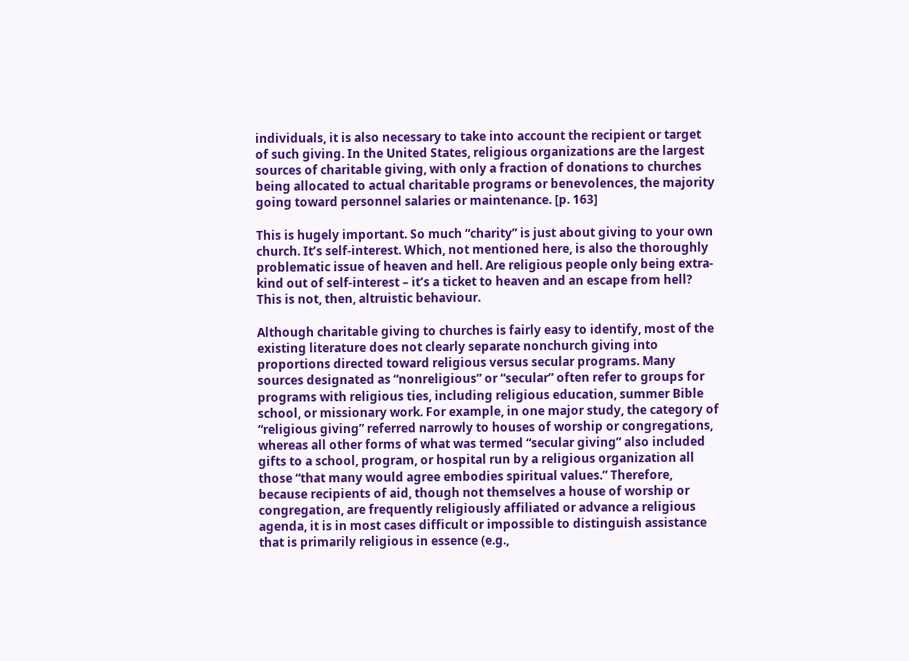individuals, it is also necessary to take into account the recipient or target of such giving. In the United States, religious organizations are the largest sources of charitable giving, with only a fraction of donations to churches being allocated to actual charitable programs or benevolences, the majority going toward personnel salaries or maintenance. [p. 163]

This is hugely important. So much “charity” is just about giving to your own church. It’s self-interest. Which, not mentioned here, is also the thoroughly problematic issue of heaven and hell. Are religious people only being extra-kind out of self-interest – it’s a ticket to heaven and an escape from hell? This is not, then, altruistic behaviour.

Although charitable giving to churches is fairly easy to identify, most of the existing literature does not clearly separate nonchurch giving into proportions directed toward religious versus secular programs. Many sources designated as “nonreligious” or “secular” often refer to groups for programs with religious ties, including religious education, summer Bible school, or missionary work. For example, in one major study, the category of “religious giving” referred narrowly to houses of worship or congregations, whereas all other forms of what was termed “secular giving” also included gifts to a school, program, or hospital run by a religious organization all those “that many would agree embodies spiritual values.” Therefore, because recipients of aid, though not themselves a house of worship or congregation, are frequently religiously affiliated or advance a religious agenda, it is in most cases difficult or impossible to distinguish assistance that is primarily religious in essence (e.g.,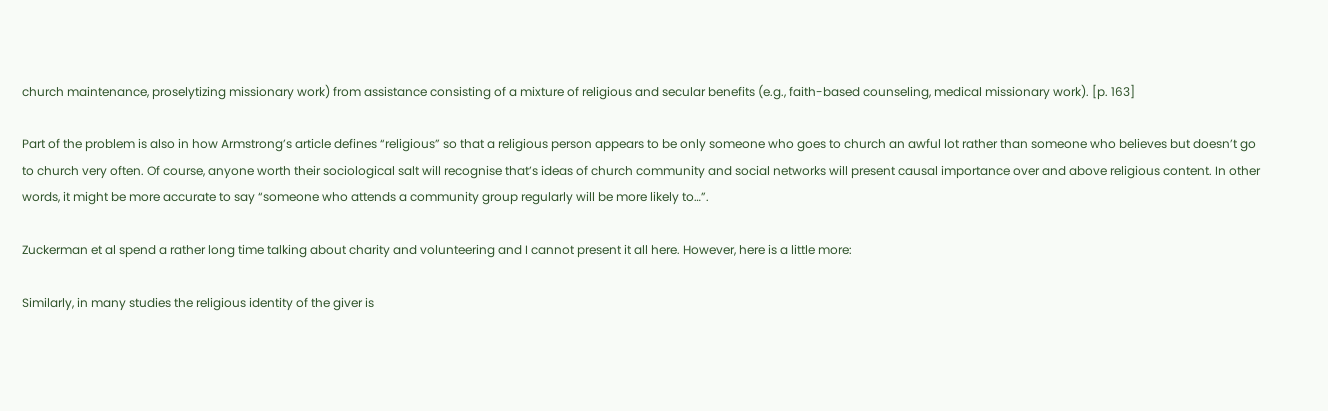church maintenance, proselytizing missionary work) from assistance consisting of a mixture of religious and secular benefits (e.g., faith-based counseling, medical missionary work). [p. 163]

Part of the problem is also in how Armstrong’s article defines “religious” so that a religious person appears to be only someone who goes to church an awful lot rather than someone who believes but doesn’t go to church very often. Of course, anyone worth their sociological salt will recognise that’s ideas of church community and social networks will present causal importance over and above religious content. In other words, it might be more accurate to say “someone who attends a community group regularly will be more likely to…”.

Zuckerman et al spend a rather long time talking about charity and volunteering and I cannot present it all here. However, here is a little more:

Similarly, in many studies the religious identity of the giver is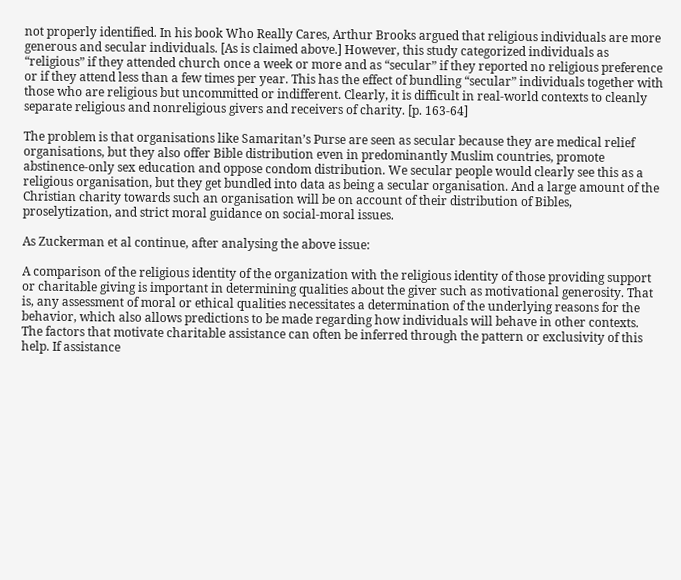not properly identified. In his book Who Really Cares, Arthur Brooks argued that religious individuals are more generous and secular individuals. [As is claimed above.] However, this study categorized individuals as “religious” if they attended church once a week or more and as “secular” if they reported no religious preference or if they attend less than a few times per year. This has the effect of bundling “secular” individuals together with those who are religious but uncommitted or indifferent. Clearly, it is difficult in real-world contexts to cleanly separate religious and nonreligious givers and receivers of charity. [p. 163-64]

The problem is that organisations like Samaritan’s Purse are seen as secular because they are medical relief organisations, but they also offer Bible distribution even in predominantly Muslim countries, promote abstinence-only sex education and oppose condom distribution. We secular people would clearly see this as a religious organisation, but they get bundled into data as being a secular organisation. And a large amount of the Christian charity towards such an organisation will be on account of their distribution of Bibles, proselytization, and strict moral guidance on social-moral issues.

As Zuckerman et al continue, after analysing the above issue:

A comparison of the religious identity of the organization with the religious identity of those providing support or charitable giving is important in determining qualities about the giver such as motivational generosity. That is, any assessment of moral or ethical qualities necessitates a determination of the underlying reasons for the behavior, which also allows predictions to be made regarding how individuals will behave in other contexts. The factors that motivate charitable assistance can often be inferred through the pattern or exclusivity of this help. If assistance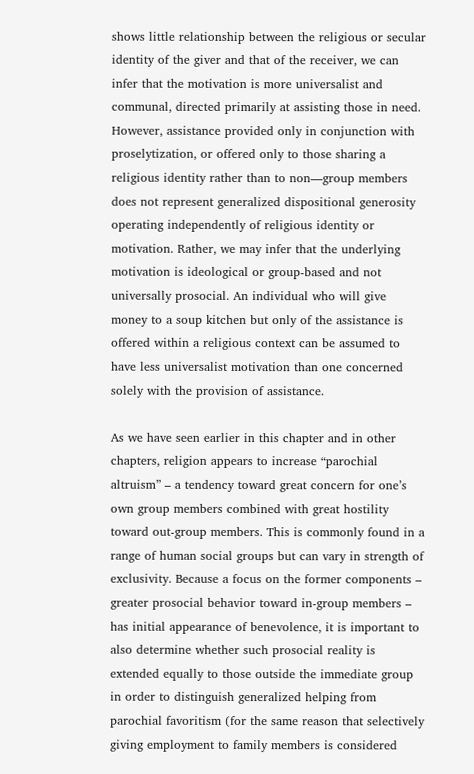shows little relationship between the religious or secular identity of the giver and that of the receiver, we can infer that the motivation is more universalist and communal, directed primarily at assisting those in need. However, assistance provided only in conjunction with proselytization, or offered only to those sharing a religious identity rather than to non—group members does not represent generalized dispositional generosity operating independently of religious identity or motivation. Rather, we may infer that the underlying motivation is ideological or group-based and not universally prosocial. An individual who will give money to a soup kitchen but only of the assistance is offered within a religious context can be assumed to have less universalist motivation than one concerned solely with the provision of assistance.

As we have seen earlier in this chapter and in other chapters, religion appears to increase “parochial altruism” – a tendency toward great concern for one’s own group members combined with great hostility toward out-group members. This is commonly found in a range of human social groups but can vary in strength of exclusivity. Because a focus on the former components – greater prosocial behavior toward in-group members – has initial appearance of benevolence, it is important to also determine whether such prosocial reality is extended equally to those outside the immediate group in order to distinguish generalized helping from parochial favoritism (for the same reason that selectively giving employment to family members is considered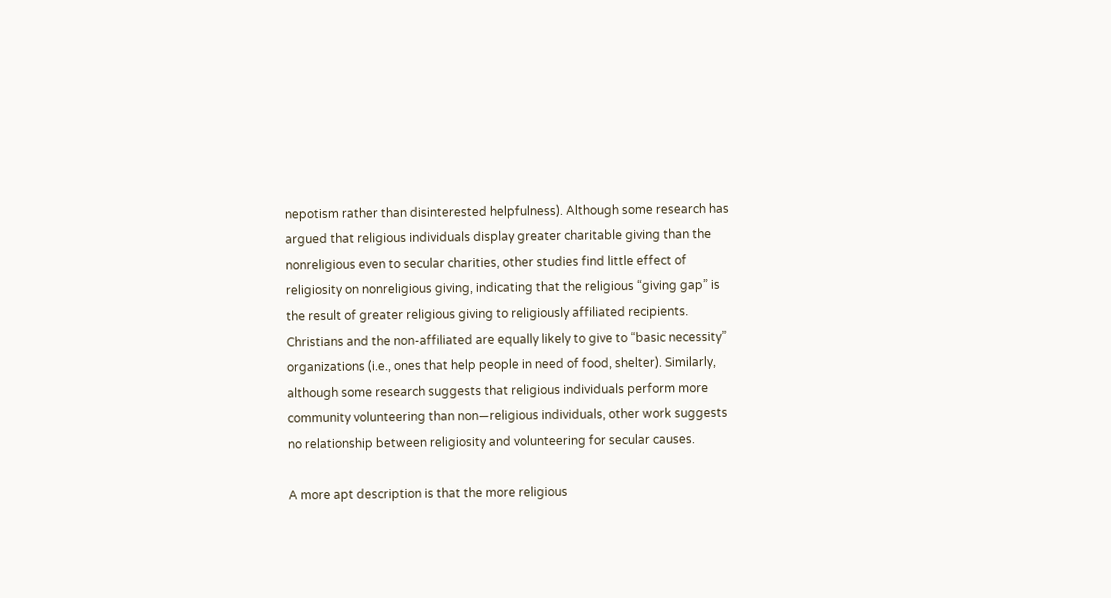nepotism rather than disinterested helpfulness). Although some research has argued that religious individuals display greater charitable giving than the nonreligious even to secular charities, other studies find little effect of religiosity on nonreligious giving, indicating that the religious “giving gap” is the result of greater religious giving to religiously affiliated recipients. Christians and the non-affiliated are equally likely to give to “basic necessity” organizations (i.e., ones that help people in need of food, shelter). Similarly, although some research suggests that religious individuals perform more community volunteering than non—religious individuals, other work suggests no relationship between religiosity and volunteering for secular causes.

A more apt description is that the more religious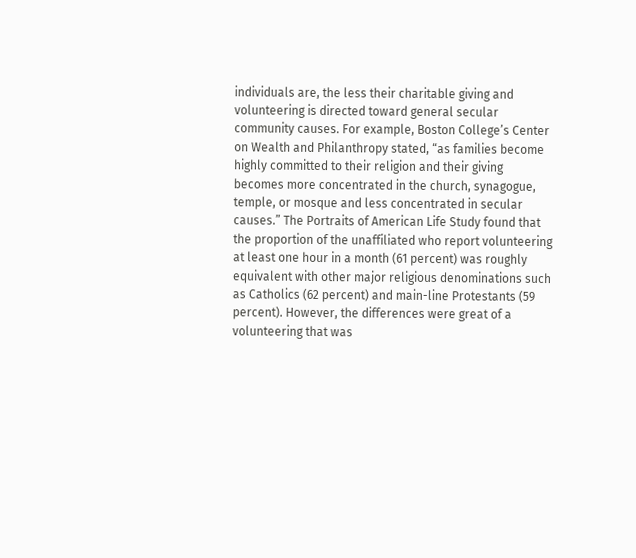individuals are, the less their charitable giving and volunteering is directed toward general secular community causes. For example, Boston College’s Center on Wealth and Philanthropy stated, “as families become highly committed to their religion and their giving becomes more concentrated in the church, synagogue, temple, or mosque and less concentrated in secular causes.” The Portraits of American Life Study found that the proportion of the unaffiliated who report volunteering at least one hour in a month (61 percent) was roughly equivalent with other major religious denominations such as Catholics (62 percent) and main-line Protestants (59 percent). However, the differences were great of a volunteering that was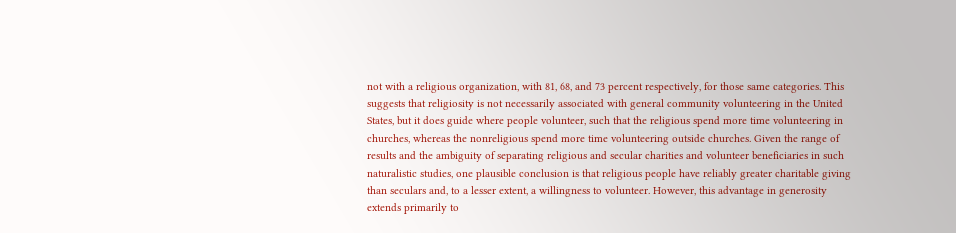not with a religious organization, with 81, 68, and 73 percent respectively, for those same categories. This suggests that religiosity is not necessarily associated with general community volunteering in the United States, but it does guide where people volunteer, such that the religious spend more time volunteering in churches, whereas the nonreligious spend more time volunteering outside churches. Given the range of results and the ambiguity of separating religious and secular charities and volunteer beneficiaries in such naturalistic studies, one plausible conclusion is that religious people have reliably greater charitable giving than seculars and, to a lesser extent, a willingness to volunteer. However, this advantage in generosity extends primarily to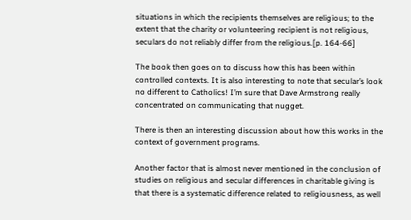situations in which the recipients themselves are religious; to the extent that the charity or volunteering recipient is not religious, seculars do not reliably differ from the religious.[p. 164-66]

The book then goes on to discuss how this has been within controlled contexts. It is also interesting to note that secular’s look no different to Catholics! I’m sure that Dave Armstrong really concentrated on communicating that nugget.

There is then an interesting discussion about how this works in the context of government programs.

Another factor that is almost never mentioned in the conclusion of studies on religious and secular differences in charitable giving is that there is a systematic difference related to religiousness, as well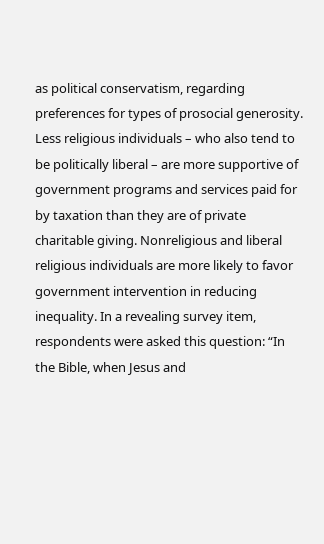as political conservatism, regarding preferences for types of prosocial generosity. Less religious individuals – who also tend to be politically liberal – are more supportive of government programs and services paid for by taxation than they are of private charitable giving. Nonreligious and liberal religious individuals are more likely to favor government intervention in reducing inequality. In a revealing survey item, respondents were asked this question: “In the Bible, when Jesus and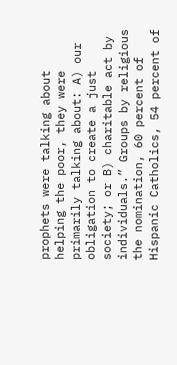prophets were talking about helping the poor, they were primarily talking about: A) our obligation to create a just society; or B) charitable act by individuals.” Groups by religious the nomination, 60 percent of Hispanic Catholics, 54 percent of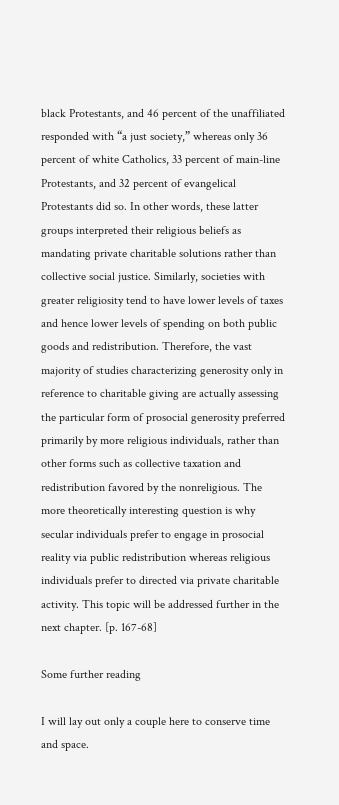black Protestants, and 46 percent of the unaffiliated responded with “a just society,” whereas only 36 percent of white Catholics, 33 percent of main-line Protestants, and 32 percent of evangelical Protestants did so. In other words, these latter groups interpreted their religious beliefs as mandating private charitable solutions rather than collective social justice. Similarly, societies with greater religiosity tend to have lower levels of taxes and hence lower levels of spending on both public goods and redistribution. Therefore, the vast majority of studies characterizing generosity only in reference to charitable giving are actually assessing the particular form of prosocial generosity preferred primarily by more religious individuals, rather than other forms such as collective taxation and redistribution favored by the nonreligious. The more theoretically interesting question is why secular individuals prefer to engage in prosocial reality via public redistribution whereas religious individuals prefer to directed via private charitable activity. This topic will be addressed further in the next chapter. [p. 167-68]

Some further reading

I will lay out only a couple here to conserve time and space.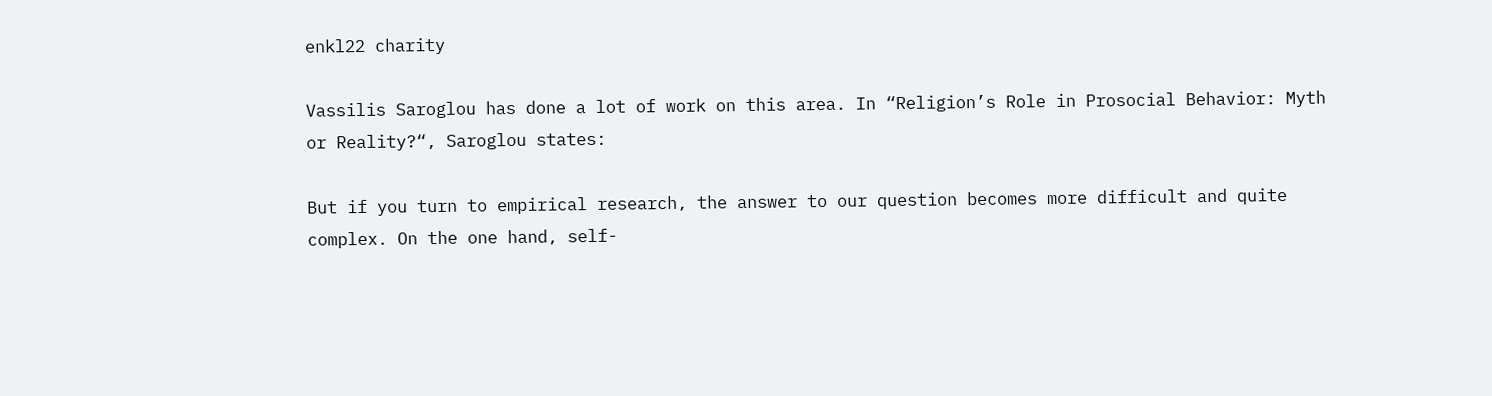enkl22 charity

Vassilis Saroglou has done a lot of work on this area. In “Religion’s Role in Prosocial Behavior: Myth or Reality?“, Saroglou states:

But if you turn to empirical research, the answer to our question becomes more difficult and quite complex. On the one hand, self-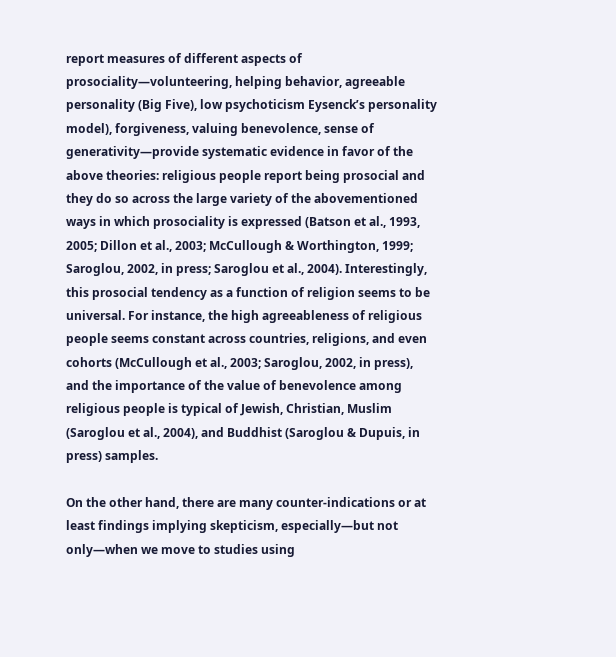report measures of different aspects of prosociality—volunteering, helping behavior, agreeable personality (Big Five), low psychoticism Eysenck’s personality model), forgiveness, valuing benevolence, sense of generativity—provide systematic evidence in favor of the above theories: religious people report being prosocial and they do so across the large variety of the abovementioned ways in which prosociality is expressed (Batson et al., 1993, 2005; Dillon et al., 2003; McCullough & Worthington, 1999; Saroglou, 2002, in press; Saroglou et al., 2004). Interestingly, this prosocial tendency as a function of religion seems to be universal. For instance, the high agreeableness of religious people seems constant across countries, religions, and even cohorts (McCullough et al., 2003; Saroglou, 2002, in press), and the importance of the value of benevolence among religious people is typical of Jewish, Christian, Muslim (Saroglou et al., 2004), and Buddhist (Saroglou & Dupuis, in press) samples.

On the other hand, there are many counter-indications or at least findings implying skepticism, especially—but not only—when we move to studies using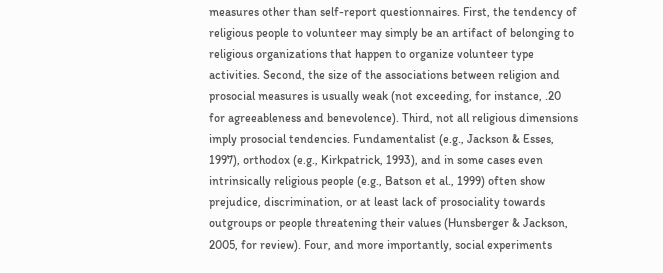measures other than self-report questionnaires. First, the tendency of religious people to volunteer may simply be an artifact of belonging to religious organizations that happen to organize volunteer type activities. Second, the size of the associations between religion and prosocial measures is usually weak (not exceeding, for instance, .20 for agreeableness and benevolence). Third, not all religious dimensions imply prosocial tendencies. Fundamentalist (e.g., Jackson & Esses, 1997), orthodox (e.g., Kirkpatrick, 1993), and in some cases even intrinsically religious people (e.g., Batson et al., 1999) often show prejudice, discrimination, or at least lack of prosociality towards outgroups or people threatening their values (Hunsberger & Jackson, 2005, for review). Four, and more importantly, social experiments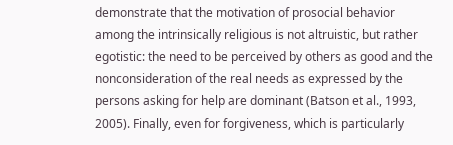demonstrate that the motivation of prosocial behavior among the intrinsically religious is not altruistic, but rather egotistic: the need to be perceived by others as good and the nonconsideration of the real needs as expressed by the persons asking for help are dominant (Batson et al., 1993, 2005). Finally, even for forgiveness, which is particularly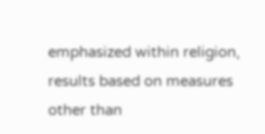emphasized within religion, results based on measures other than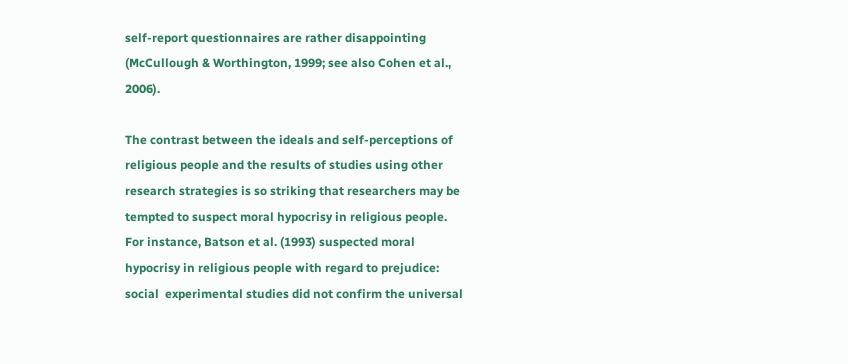self-report questionnaires are rather disappointing (McCullough & Worthington, 1999; see also Cohen et al., 2006).

The contrast between the ideals and self-perceptions of religious people and the results of studies using other research strategies is so striking that researchers may be tempted to suspect moral hypocrisy in religious people. For instance, Batson et al. (1993) suspected moral hypocrisy in religious people with regard to prejudice: social  experimental studies did not confirm the universal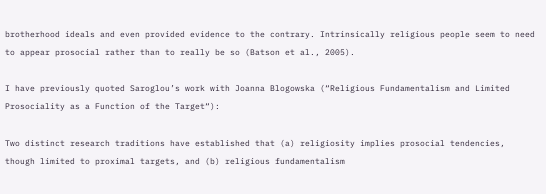brotherhood ideals and even provided evidence to the contrary. Intrinsically religious people seem to need to appear prosocial rather than to really be so (Batson et al., 2005).

I have previously quoted Saroglou’s work with Joanna Blogowska (“Religious Fundamentalism and Limited Prosociality as a Function of the Target“):

Two distinct research traditions have established that (a) religiosity implies prosocial tendencies, though limited to proximal targets, and (b) religious fundamentalism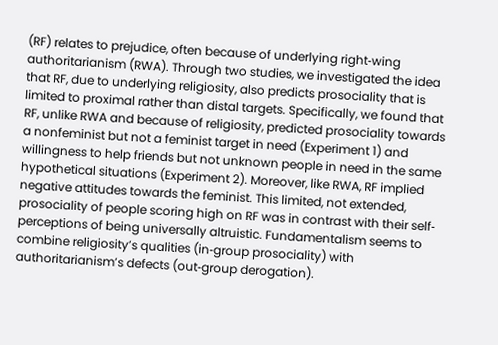(RF) relates to prejudice, often because of underlying right‐wing authoritarianism (RWA). Through two studies, we investigated the idea that RF, due to underlying religiosity, also predicts prosociality that is limited to proximal rather than distal targets. Specifically, we found that RF, unlike RWA and because of religiosity, predicted prosociality towards a nonfeminist but not a feminist target in need (Experiment 1) and willingness to help friends but not unknown people in need in the same hypothetical situations (Experiment 2). Moreover, like RWA, RF implied negative attitudes towards the feminist. This limited, not extended, prosociality of people scoring high on RF was in contrast with their self‐perceptions of being universally altruistic. Fundamentalism seems to combine religiosity’s qualities (in‐group prosociality) with authoritarianism’s defects (out‐group derogation).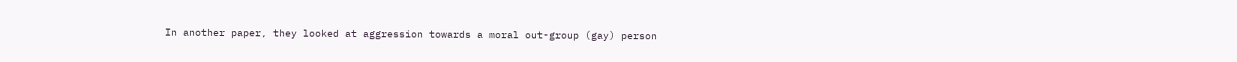In another paper, they looked at aggression towards a moral out-group (gay) person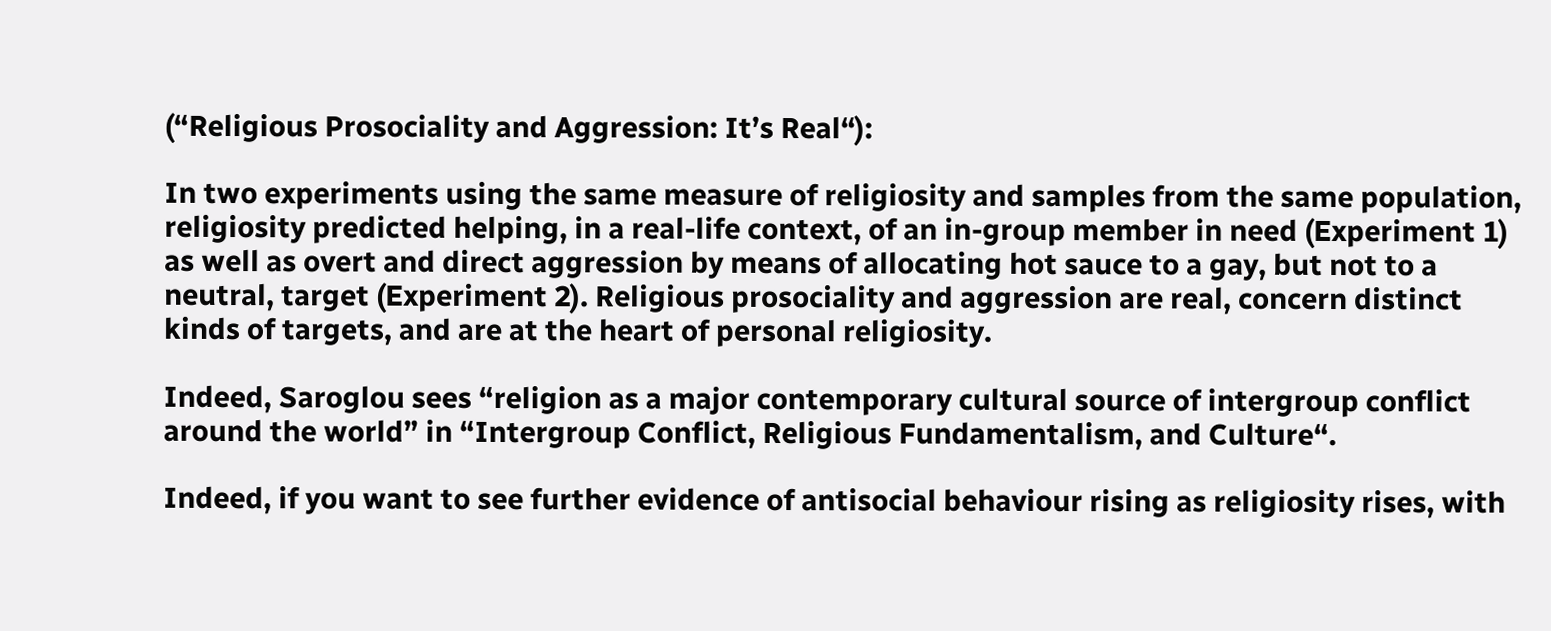(“Religious Prosociality and Aggression: It’s Real“):

In two experiments using the same measure of religiosity and samples from the same population, religiosity predicted helping, in a real‐life context, of an in‐group member in need (Experiment 1) as well as overt and direct aggression by means of allocating hot sauce to a gay, but not to a neutral, target (Experiment 2). Religious prosociality and aggression are real, concern distinct kinds of targets, and are at the heart of personal religiosity.

Indeed, Saroglou sees “religion as a major contemporary cultural source of intergroup conflict around the world” in “Intergroup Conflict, Religious Fundamentalism, and Culture“.

Indeed, if you want to see further evidence of antisocial behaviour rising as religiosity rises, with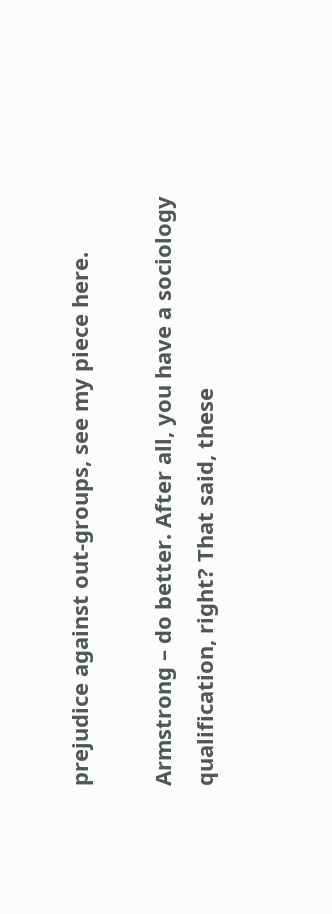prejudice against out-groups, see my piece here.

Armstrong – do better. After all, you have a sociology qualification, right? That said, these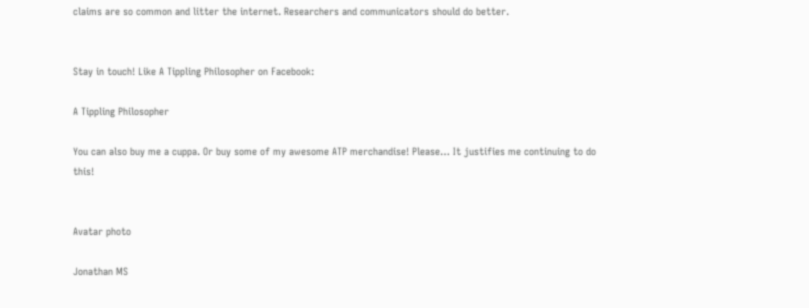claims are so common and litter the internet. Researchers and communicators should do better.


Stay in touch! Like A Tippling Philosopher on Facebook:

A Tippling Philosopher

You can also buy me a cuppa. Or buy some of my awesome ATP merchandise! Please… It justifies me continuing to do this!


Avatar photo

Jonathan MS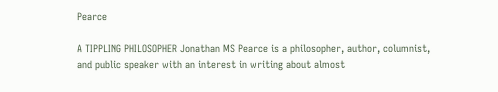Pearce

A TIPPLING PHILOSOPHER Jonathan MS Pearce is a philosopher, author, columnist, and public speaker with an interest in writing about almost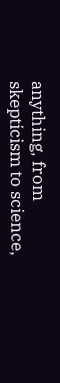anything, from skepticism to science,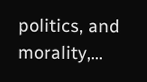politics, and morality,...